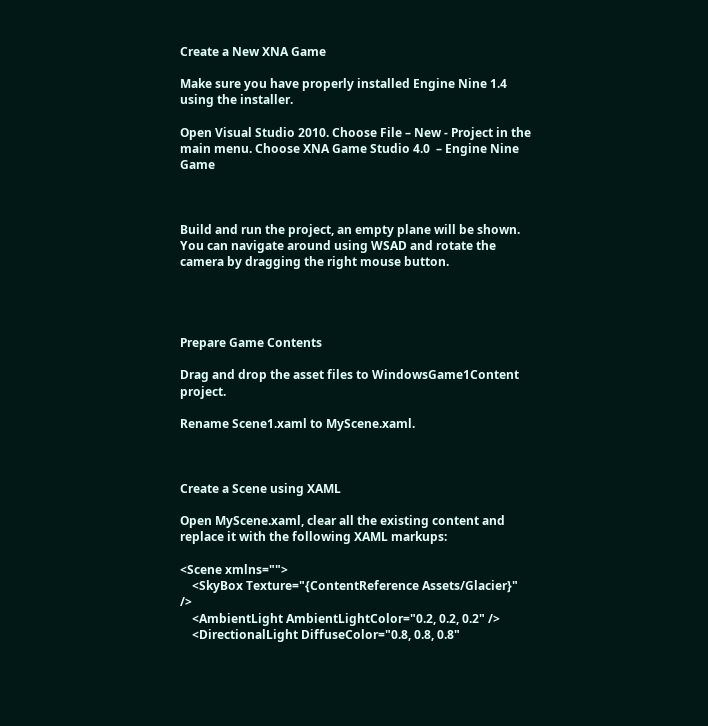Create a New XNA Game

Make sure you have properly installed Engine Nine 1.4 using the installer.

Open Visual Studio 2010. Choose File – New - Project in the main menu. Choose XNA Game Studio 4.0  – Engine Nine Game



Build and run the project, an empty plane will be shown. You can navigate around using WSAD and rotate the camera by dragging the right mouse button.




Prepare Game Contents

Drag and drop the asset files to WindowsGame1Content project.

Rename Scene1.xaml to MyScene.xaml.



Create a Scene using XAML

Open MyScene.xaml, clear all the existing content and replace it with the following XAML markups:

<Scene xmlns="">
    <SkyBox Texture="{ContentReference Assets/Glacier}" />
    <AmbientLight AmbientLightColor="0.2, 0.2, 0.2" />
    <DirectionalLight DiffuseColor="0.8, 0.8, 0.8"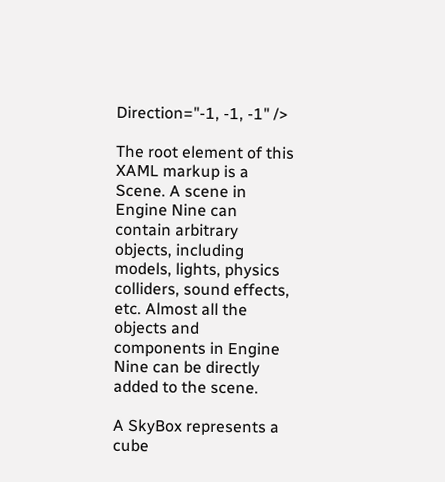Direction="-1, -1, -1" />

The root element of this XAML markup is a Scene. A scene in Engine Nine can contain arbitrary objects, including models, lights, physics colliders, sound effects, etc. Almost all the objects and components in Engine Nine can be directly added to the scene.

A SkyBox represents a cube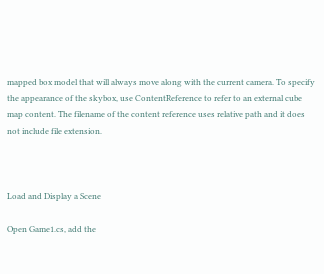mapped box model that will always move along with the current camera. To specify the appearance of the skybox, use ContentReference to refer to an external cube map content. The filename of the content reference uses relative path and it does not include file extension.



Load and Display a Scene

Open Game1.cs, add the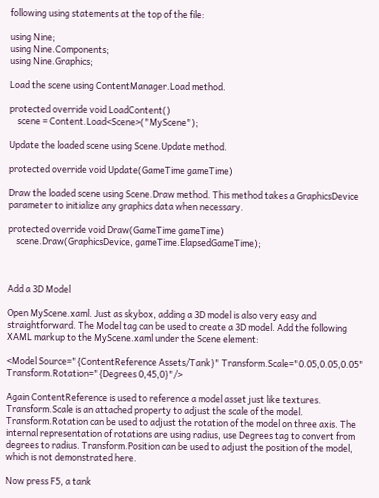following using statements at the top of the file:

using Nine;
using Nine.Components;
using Nine.Graphics;

Load the scene using ContentManager.Load method.

protected override void LoadContent()
    scene = Content.Load<Scene>("MyScene");

Update the loaded scene using Scene.Update method.

protected override void Update(GameTime gameTime)

Draw the loaded scene using Scene.Draw method. This method takes a GraphicsDevice parameter to initialize any graphics data when necessary.

protected override void Draw(GameTime gameTime)
    scene.Draw(GraphicsDevice, gameTime.ElapsedGameTime);



Add a 3D Model

Open MyScene.xaml. Just as skybox, adding a 3D model is also very easy and straightforward. The Model tag can be used to create a 3D model. Add the following XAML markup to the MyScene.xaml under the Scene element:

<Model Source="{ContentReference Assets/Tank}" Transform.Scale="0.05,0.05,0.05" Transform.Rotation="{Degrees 0,45,0}"/>

Again ContentReference is used to reference a model asset just like textures. Transform.Scale is an attached property to adjust the scale of the model. Transform.Rotation can be used to adjust the rotation of the model on three axis. The internal representation of rotations are using radius, use Degrees tag to convert from degrees to radius. Transform.Position can be used to adjust the position of the model, which is not demonstrated here.

Now press F5, a tank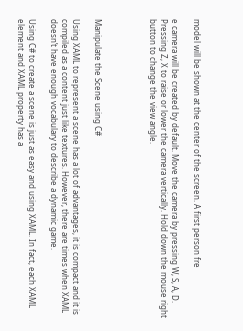model will be shown at the center of the screen. A first person fre

e camera will be created by default. Move the camera by pressing W, S, A, D. Pressing Z, X to raise or lower the camera vertically. Hold down the mouse right button to change the view angle.




Manipulate the Scene using C#

Using XAML to represent a scene has a lot of advantages, it is compact and it is compiled as a content just like textures. However, there are times when XAML doesn’t have enough vocabulary to describe a dynamic game.

Using C# to create a scene is just as easy and using XAML. In fact, each XAML element and XAML property has a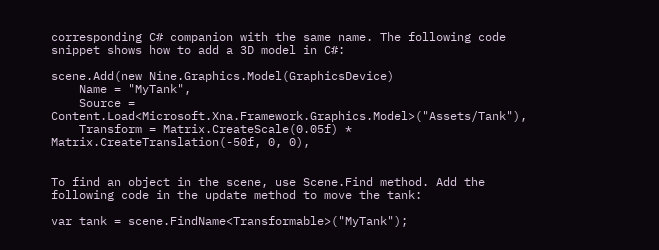corresponding C# companion with the same name. The following code snippet shows how to add a 3D model in C#:

scene.Add(new Nine.Graphics.Model(GraphicsDevice)
    Name = "MyTank",
    Source = Content.Load<Microsoft.Xna.Framework.Graphics.Model>("Assets/Tank"),
    Transform = Matrix.CreateScale(0.05f) * Matrix.CreateTranslation(-50f, 0, 0),


To find an object in the scene, use Scene.Find method. Add the following code in the update method to move the tank:

var tank = scene.FindName<Transformable>("MyTank");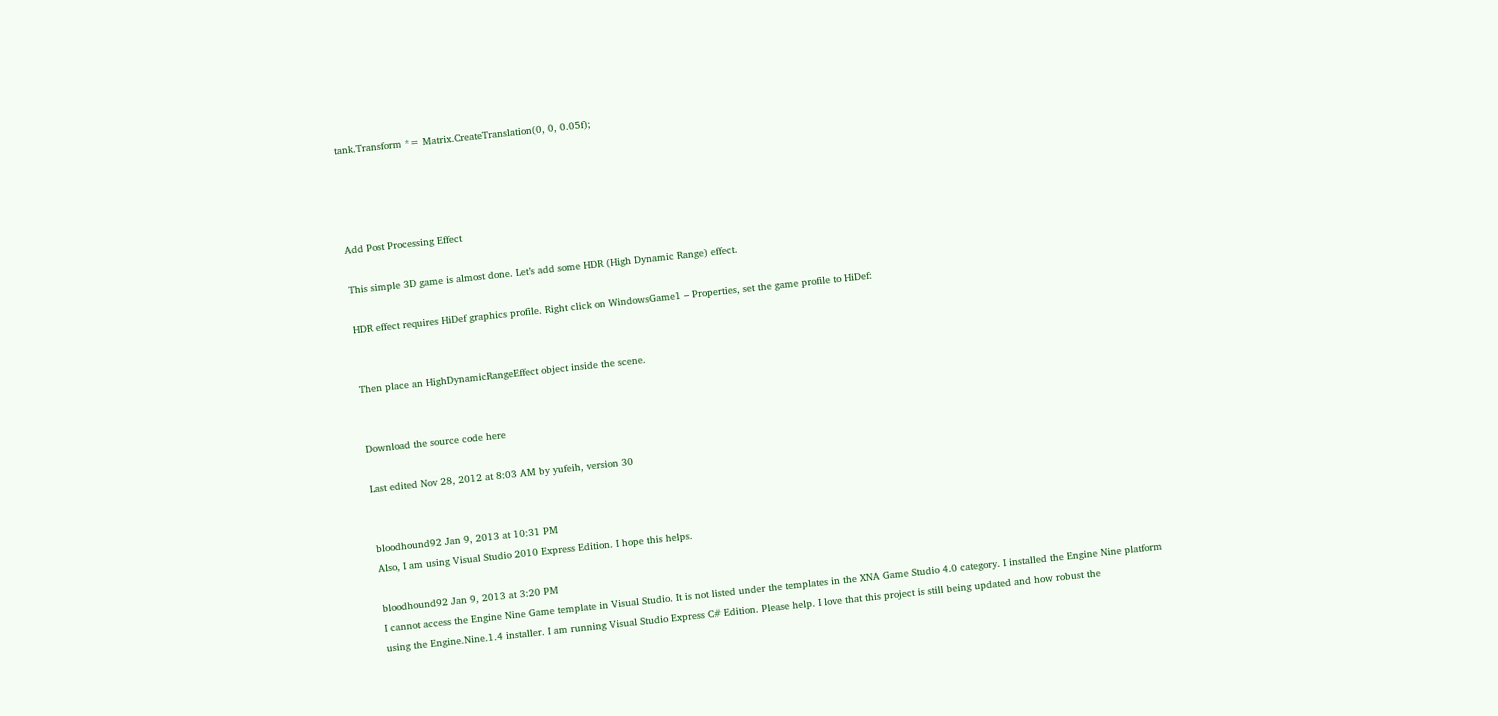tank.Transform *= Matrix.CreateTranslation(0, 0, 0.05f);




Add Post Processing Effect

This simple 3D game is almost done. Let’s add some HDR (High Dynamic Range) effect.

HDR effect requires HiDef graphics profile. Right click on WindowsGame1 – Properties, set the game profile to HiDef:


Then place an HighDynamicRangeEffect object inside the scene.


Download the source code here

Last edited Nov 28, 2012 at 8:03 AM by yufeih, version 30


bloodhound92 Jan 9, 2013 at 10:31 PM
Also, I am using Visual Studio 2010 Express Edition. I hope this helps.

bloodhound92 Jan 9, 2013 at 3:20 PM
I cannot access the Engine Nine Game template in Visual Studio. It is not listed under the templates in the XNA Game Studio 4.0 category. I installed the Engine Nine platform using the Engine.Nine.1.4 installer. I am running Visual Studio Express C# Edition. Please help. I love that this project is still being updated and how robust the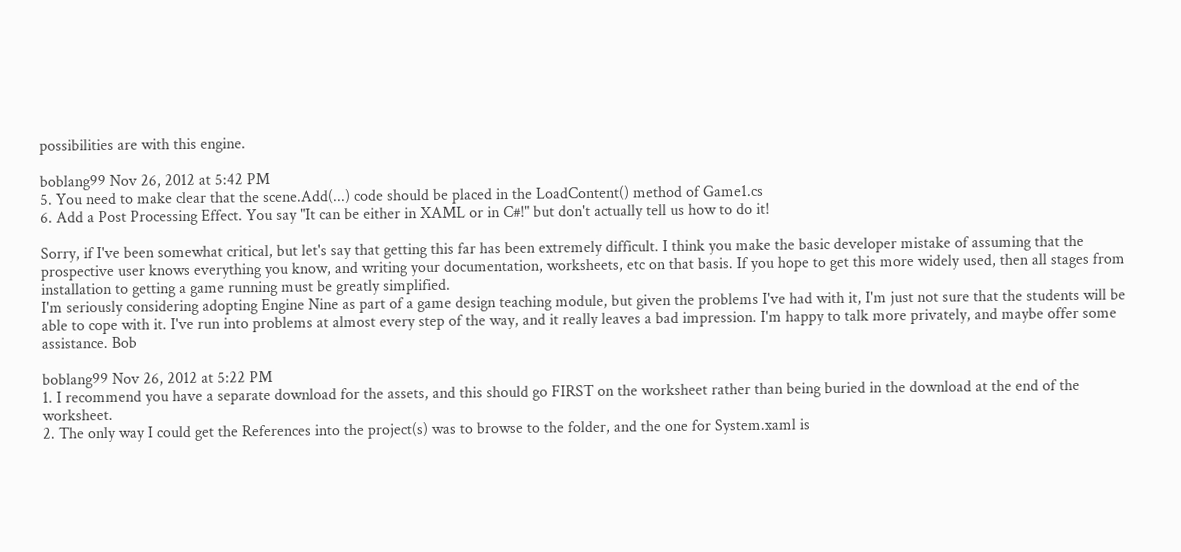possibilities are with this engine.

boblang99 Nov 26, 2012 at 5:42 PM
5. You need to make clear that the scene.Add(...) code should be placed in the LoadContent() method of Game1.cs
6. Add a Post Processing Effect. You say "It can be either in XAML or in C#!" but don't actually tell us how to do it!

Sorry, if I've been somewhat critical, but let's say that getting this far has been extremely difficult. I think you make the basic developer mistake of assuming that the prospective user knows everything you know, and writing your documentation, worksheets, etc on that basis. If you hope to get this more widely used, then all stages from installation to getting a game running must be greatly simplified.
I'm seriously considering adopting Engine Nine as part of a game design teaching module, but given the problems I've had with it, I'm just not sure that the students will be able to cope with it. I've run into problems at almost every step of the way, and it really leaves a bad impression. I'm happy to talk more privately, and maybe offer some assistance. Bob

boblang99 Nov 26, 2012 at 5:22 PM
1. I recommend you have a separate download for the assets, and this should go FIRST on the worksheet rather than being buried in the download at the end of the worksheet.
2. The only way I could get the References into the project(s) was to browse to the folder, and the one for System.xaml is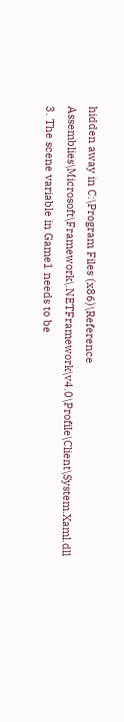hidden away in C:\Program Files (x86)\Reference Assemblies\Microsoft\Framework\.NETFramework\v4.0\Profile\Client\System.Xaml.dll
3. The scene variable in Game1 needs to be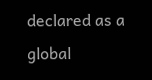declared as a global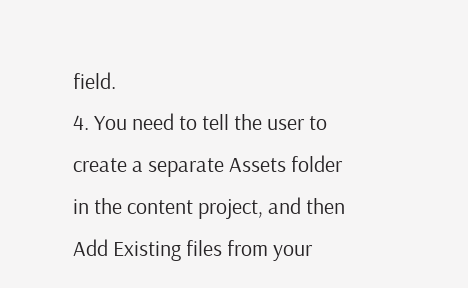field.
4. You need to tell the user to create a separate Assets folder in the content project, and then Add Existing files from your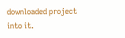downloaded project into it.